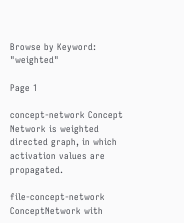Browse by Keyword: "weighted"

Page 1

concept-network Concept Network is weighted directed graph, in which activation values are propagated.

file-concept-network ConceptNetwork with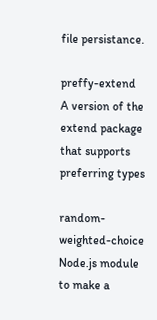file persistance.

preffy-extend A version of the extend package that supports preferring types

random-weighted-choice Node.js module to make a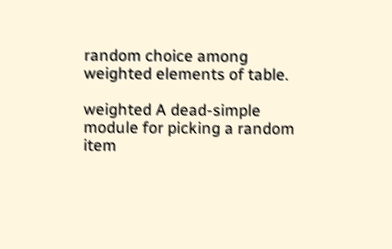random choice among weighted elements of table.

weighted A dead-simple module for picking a random item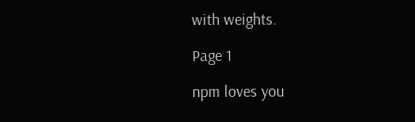with weights.

Page 1

npm loves you